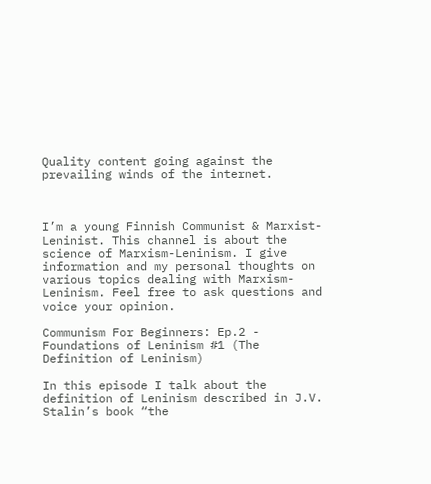Quality content going against the prevailing winds of the internet.



I’m a young Finnish Communist & Marxist-Leninist. This channel is about the science of Marxism-Leninism. I give information and my personal thoughts on various topics dealing with Marxism-Leninism. Feel free to ask questions and voice your opinion.

Communism For Beginners: Ep.2 - Foundations of Leninism #1 (The Definition of Leninism)

In this episode I talk about the definition of Leninism described in J.V. Stalin’s book “the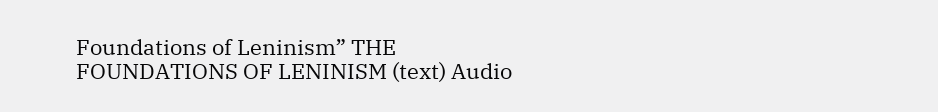Foundations of Leninism” THE FOUNDATIONS OF LENINISM (text) Audio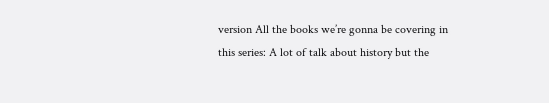version All the books we’re gonna be covering in this series: A lot of talk about history but the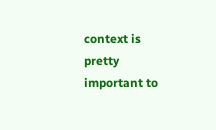context is pretty important to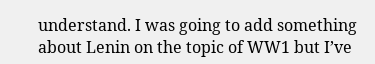understand. I was going to add something about Lenin on the topic of WW1 but I’ve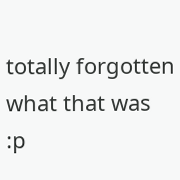totally forgotten what that was :p